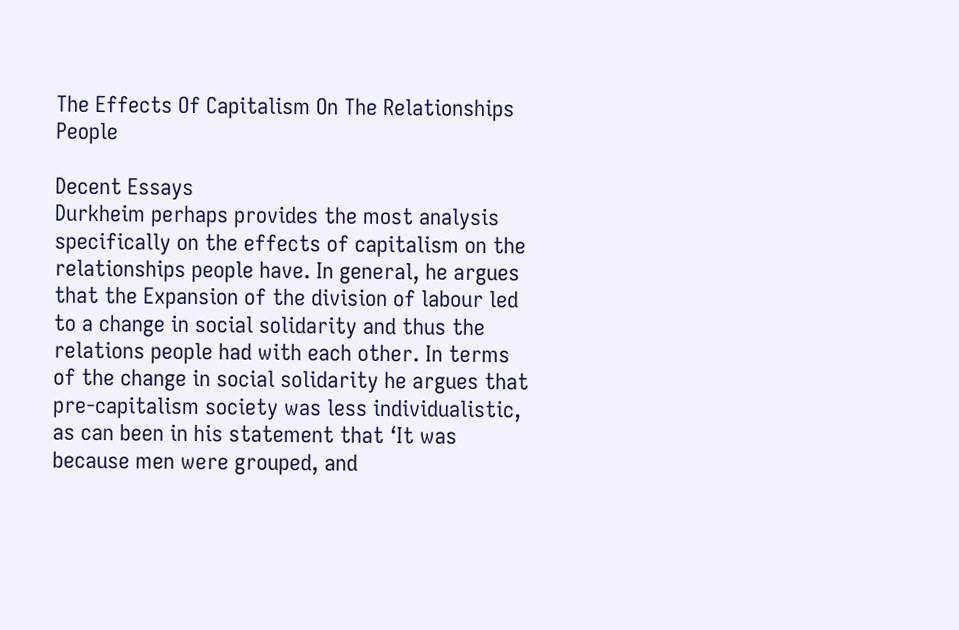The Effects Of Capitalism On The Relationships People

Decent Essays
Durkheim perhaps provides the most analysis specifically on the effects of capitalism on the relationships people have. In general, he argues that the Expansion of the division of labour led to a change in social solidarity and thus the relations people had with each other. In terms of the change in social solidarity he argues that pre-capitalism society was less individualistic, as can been in his statement that ‘It was because men were grouped, and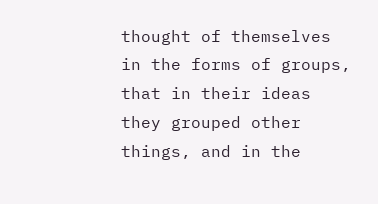thought of themselves in the forms of groups, that in their ideas they grouped other things, and in the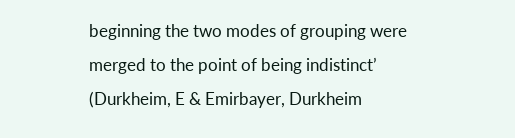beginning the two modes of grouping were merged to the point of being indistinct’ (Durkheim, E & Emirbayer, Durkheim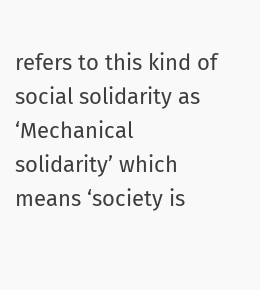refers to this kind of social solidarity as ‘Mechanical solidarity’ which means ‘society is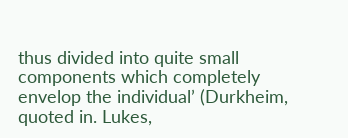thus divided into quite small components which completely envelop the individual’ (Durkheim, quoted in. Lukes,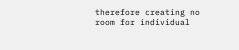therefore creating no room for individual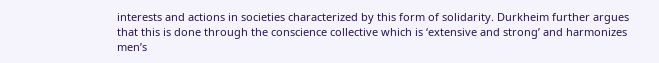interests and actions in societies characterized by this form of solidarity. Durkheim further argues that this is done through the conscience collective which is ‘extensive and strong’ and harmonizes men’s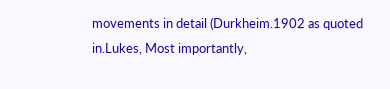movements in detail (Durkheim.1902 as quoted in.Lukes, Most importantly,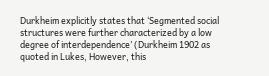Durkheim explicitly states that ‘Segmented social structures were further characterized by a low degree of interdependence’ (Durkheim 1902 as quoted in Lukes, However, this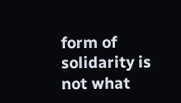form of solidarity is not what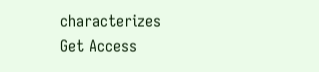characterizes
Get Access